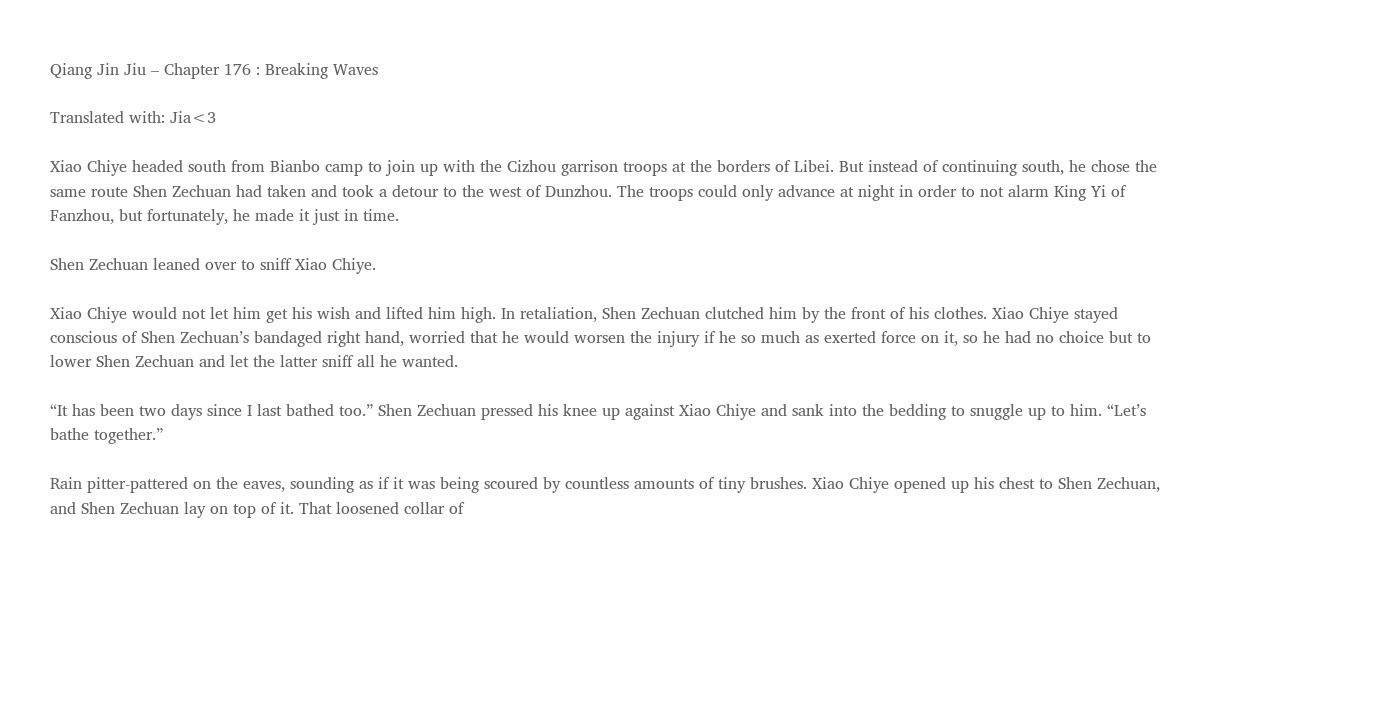Qiang Jin Jiu – Chapter 176 : Breaking Waves

Translated with: Jia<3

Xiao Chiye headed south from Bianbo camp to join up with the Cizhou garrison troops at the borders of Libei. But instead of continuing south, he chose the same route Shen Zechuan had taken and took a detour to the west of Dunzhou. The troops could only advance at night in order to not alarm King Yi of Fanzhou, but fortunately, he made it just in time.

Shen Zechuan leaned over to sniff Xiao Chiye.

Xiao Chiye would not let him get his wish and lifted him high. In retaliation, Shen Zechuan clutched him by the front of his clothes. Xiao Chiye stayed conscious of Shen Zechuan’s bandaged right hand, worried that he would worsen the injury if he so much as exerted force on it, so he had no choice but to lower Shen Zechuan and let the latter sniff all he wanted.

“It has been two days since I last bathed too.” Shen Zechuan pressed his knee up against Xiao Chiye and sank into the bedding to snuggle up to him. “Let’s bathe together.”

Rain pitter-pattered on the eaves, sounding as if it was being scoured by countless amounts of tiny brushes. Xiao Chiye opened up his chest to Shen Zechuan, and Shen Zechuan lay on top of it. That loosened collar of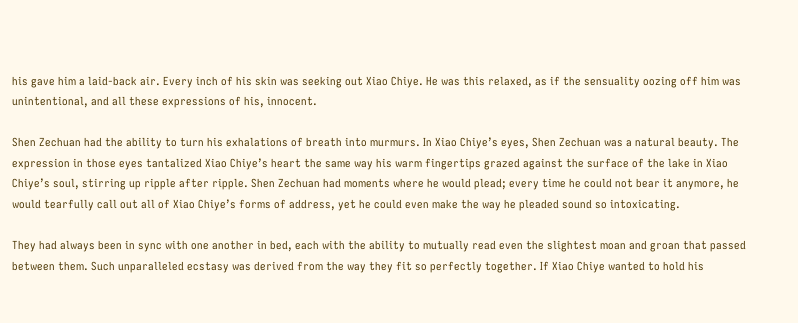his gave him a laid-back air. Every inch of his skin was seeking out Xiao Chiye. He was this relaxed, as if the sensuality oozing off him was unintentional, and all these expressions of his, innocent.

Shen Zechuan had the ability to turn his exhalations of breath into murmurs. In Xiao Chiye’s eyes, Shen Zechuan was a natural beauty. The expression in those eyes tantalized Xiao Chiye’s heart the same way his warm fingertips grazed against the surface of the lake in Xiao Chiye’s soul, stirring up ripple after ripple. Shen Zechuan had moments where he would plead; every time he could not bear it anymore, he would tearfully call out all of Xiao Chiye’s forms of address, yet he could even make the way he pleaded sound so intoxicating.

They had always been in sync with one another in bed, each with the ability to mutually read even the slightest moan and groan that passed between them. Such unparalleled ecstasy was derived from the way they fit so perfectly together. If Xiao Chiye wanted to hold his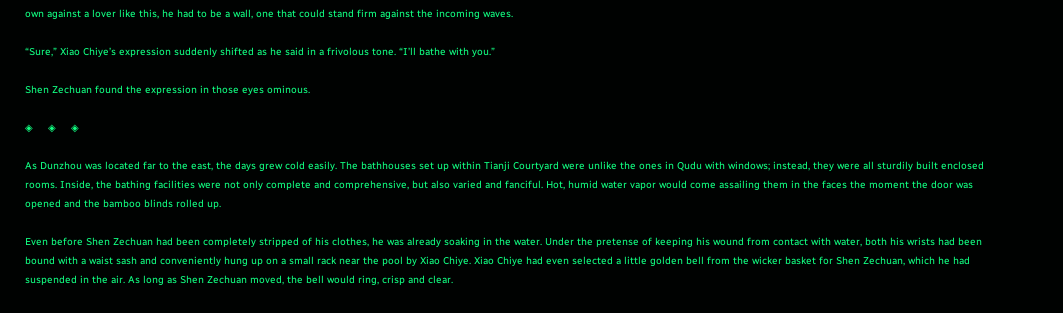own against a lover like this, he had to be a wall, one that could stand firm against the incoming waves.

“Sure,” Xiao Chiye’s expression suddenly shifted as he said in a frivolous tone. “I’ll bathe with you.”

Shen Zechuan found the expression in those eyes ominous.

◈     ◈     ◈

As Dunzhou was located far to the east, the days grew cold easily. The bathhouses set up within Tianji Courtyard were unlike the ones in Qudu with windows; instead, they were all sturdily built enclosed rooms. Inside, the bathing facilities were not only complete and comprehensive, but also varied and fanciful. Hot, humid water vapor would come assailing them in the faces the moment the door was opened and the bamboo blinds rolled up.

Even before Shen Zechuan had been completely stripped of his clothes, he was already soaking in the water. Under the pretense of keeping his wound from contact with water, both his wrists had been bound with a waist sash and conveniently hung up on a small rack near the pool by Xiao Chiye. Xiao Chiye had even selected a little golden bell from the wicker basket for Shen Zechuan, which he had suspended in the air. As long as Shen Zechuan moved, the bell would ring, crisp and clear.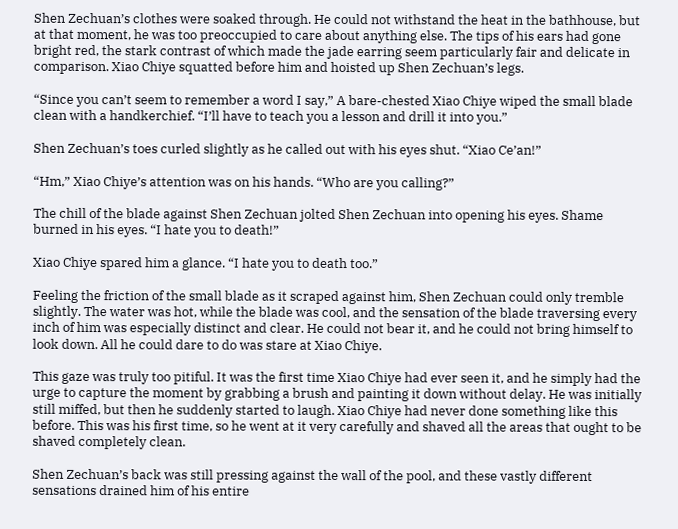Shen Zechuan’s clothes were soaked through. He could not withstand the heat in the bathhouse, but at that moment, he was too preoccupied to care about anything else. The tips of his ears had gone bright red, the stark contrast of which made the jade earring seem particularly fair and delicate in comparison. Xiao Chiye squatted before him and hoisted up Shen Zechuan’s legs.

“Since you can’t seem to remember a word I say,” A bare-chested Xiao Chiye wiped the small blade clean with a handkerchief. “I’ll have to teach you a lesson and drill it into you.”

Shen Zechuan’s toes curled slightly as he called out with his eyes shut. “Xiao Ce’an!”

“Hm,” Xiao Chiye’s attention was on his hands. “Who are you calling?”

The chill of the blade against Shen Zechuan jolted Shen Zechuan into opening his eyes. Shame burned in his eyes. “I hate you to death!”

Xiao Chiye spared him a glance. “I hate you to death too.”

Feeling the friction of the small blade as it scraped against him, Shen Zechuan could only tremble slightly. The water was hot, while the blade was cool, and the sensation of the blade traversing every inch of him was especially distinct and clear. He could not bear it, and he could not bring himself to look down. All he could dare to do was stare at Xiao Chiye.

This gaze was truly too pitiful. It was the first time Xiao Chiye had ever seen it, and he simply had the urge to capture the moment by grabbing a brush and painting it down without delay. He was initially still miffed, but then he suddenly started to laugh. Xiao Chiye had never done something like this before. This was his first time, so he went at it very carefully and shaved all the areas that ought to be shaved completely clean.

Shen Zechuan’s back was still pressing against the wall of the pool, and these vastly different sensations drained him of his entire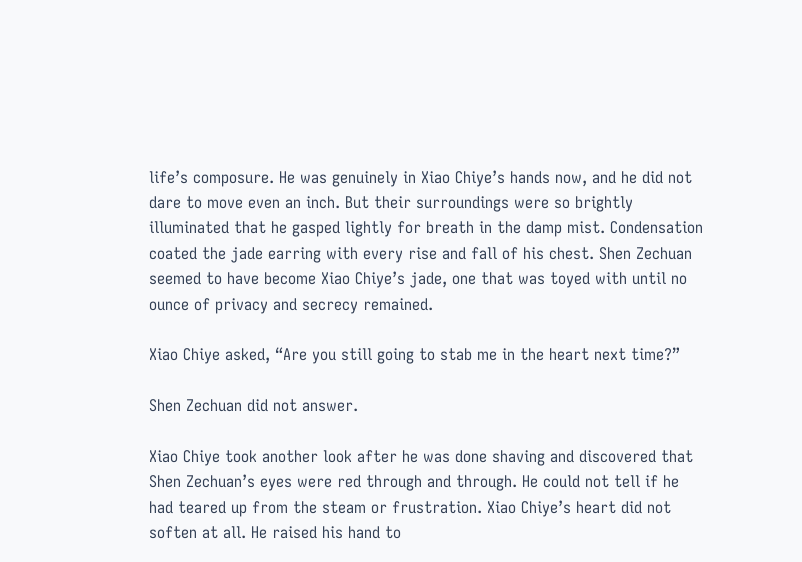life’s composure. He was genuinely in Xiao Chiye’s hands now, and he did not dare to move even an inch. But their surroundings were so brightly illuminated that he gasped lightly for breath in the damp mist. Condensation coated the jade earring with every rise and fall of his chest. Shen Zechuan seemed to have become Xiao Chiye’s jade, one that was toyed with until no ounce of privacy and secrecy remained.

Xiao Chiye asked, “Are you still going to stab me in the heart next time?”

Shen Zechuan did not answer.

Xiao Chiye took another look after he was done shaving and discovered that Shen Zechuan’s eyes were red through and through. He could not tell if he had teared up from the steam or frustration. Xiao Chiye’s heart did not soften at all. He raised his hand to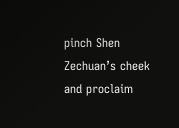pinch Shen Zechuan’s cheek and proclaim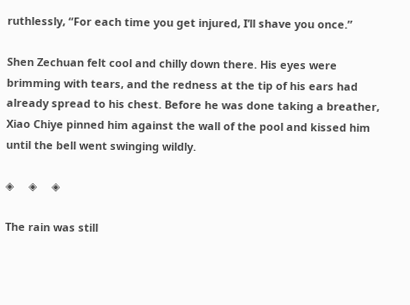ruthlessly, “For each time you get injured, I’ll shave you once.”

Shen Zechuan felt cool and chilly down there. His eyes were brimming with tears, and the redness at the tip of his ears had already spread to his chest. Before he was done taking a breather, Xiao Chiye pinned him against the wall of the pool and kissed him until the bell went swinging wildly.

◈     ◈     ◈

The rain was still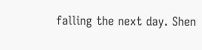falling the next day. Shen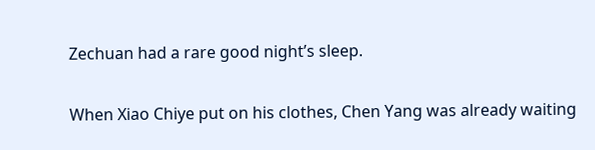Zechuan had a rare good night’s sleep.

When Xiao Chiye put on his clothes, Chen Yang was already waiting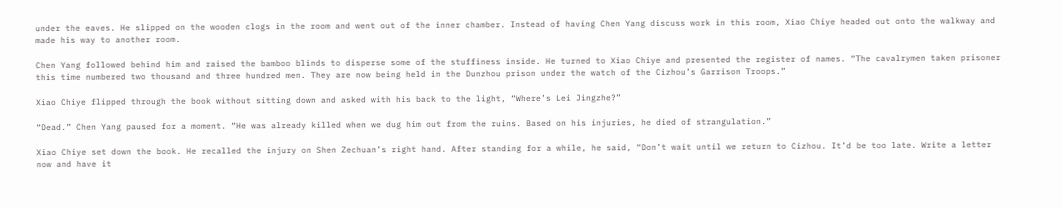under the eaves. He slipped on the wooden clogs in the room and went out of the inner chamber. Instead of having Chen Yang discuss work in this room, Xiao Chiye headed out onto the walkway and made his way to another room.

Chen Yang followed behind him and raised the bamboo blinds to disperse some of the stuffiness inside. He turned to Xiao Chiye and presented the register of names. “The cavalrymen taken prisoner this time numbered two thousand and three hundred men. They are now being held in the Dunzhou prison under the watch of the Cizhou’s Garrison Troops.”

Xiao Chiye flipped through the book without sitting down and asked with his back to the light, “Where’s Lei Jingzhe?”

“Dead.” Chen Yang paused for a moment. “He was already killed when we dug him out from the ruins. Based on his injuries, he died of strangulation.”

Xiao Chiye set down the book. He recalled the injury on Shen Zechuan’s right hand. After standing for a while, he said, “Don’t wait until we return to Cizhou. It’d be too late. Write a letter now and have it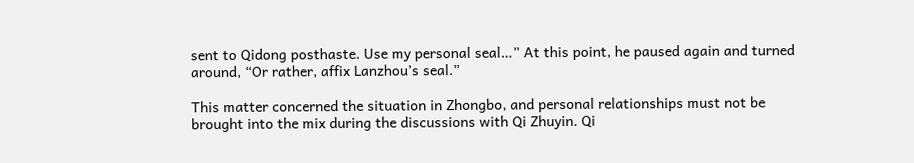sent to Qidong posthaste. Use my personal seal…” At this point, he paused again and turned around, “Or rather, affix Lanzhou’s seal.”

This matter concerned the situation in Zhongbo, and personal relationships must not be brought into the mix during the discussions with Qi Zhuyin. Qi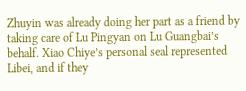Zhuyin was already doing her part as a friend by taking care of Lu Pingyan on Lu Guangbai’s behalf. Xiao Chiye’s personal seal represented Libei, and if they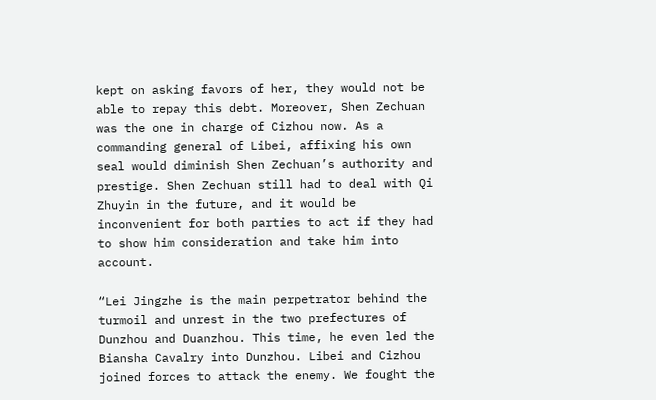kept on asking favors of her, they would not be able to repay this debt. Moreover, Shen Zechuan was the one in charge of Cizhou now. As a commanding general of Libei, affixing his own seal would diminish Shen Zechuan’s authority and prestige. Shen Zechuan still had to deal with Qi Zhuyin in the future, and it would be inconvenient for both parties to act if they had to show him consideration and take him into account.

“Lei Jingzhe is the main perpetrator behind the turmoil and unrest in the two prefectures of Dunzhou and Duanzhou. This time, he even led the Biansha Cavalry into Dunzhou. Libei and Cizhou joined forces to attack the enemy. We fought the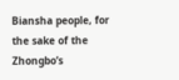Biansha people, for the sake of the Zhongbo’s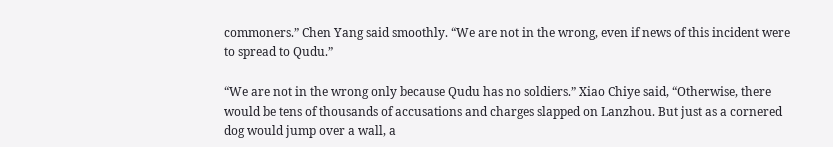commoners.” Chen Yang said smoothly. “We are not in the wrong, even if news of this incident were to spread to Qudu.”

“We are not in the wrong only because Qudu has no soldiers.” Xiao Chiye said, “Otherwise, there would be tens of thousands of accusations and charges slapped on Lanzhou. But just as a cornered dog would jump over a wall, a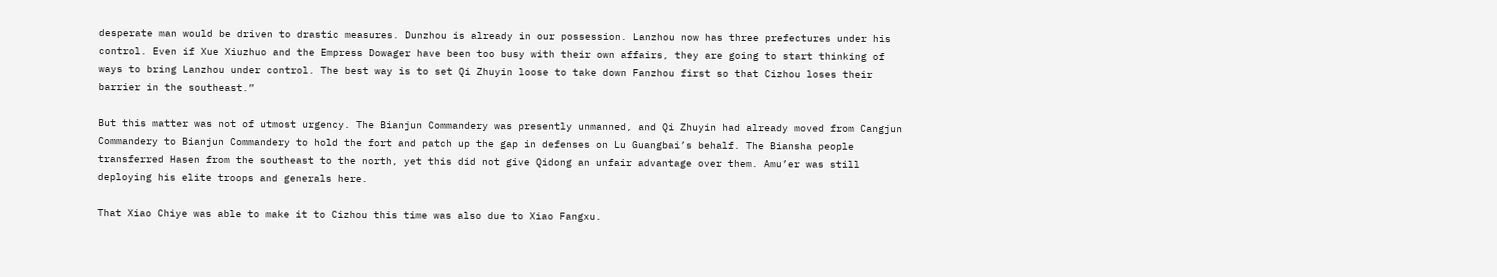desperate man would be driven to drastic measures. Dunzhou is already in our possession. Lanzhou now has three prefectures under his control. Even if Xue Xiuzhuo and the Empress Dowager have been too busy with their own affairs, they are going to start thinking of ways to bring Lanzhou under control. The best way is to set Qi Zhuyin loose to take down Fanzhou first so that Cizhou loses their barrier in the southeast.”

But this matter was not of utmost urgency. The Bianjun Commandery was presently unmanned, and Qi Zhuyin had already moved from Cangjun Commandery to Bianjun Commandery to hold the fort and patch up the gap in defenses on Lu Guangbai’s behalf. The Biansha people transferred Hasen from the southeast to the north, yet this did not give Qidong an unfair advantage over them. Amu’er was still deploying his elite troops and generals here.

That Xiao Chiye was able to make it to Cizhou this time was also due to Xiao Fangxu.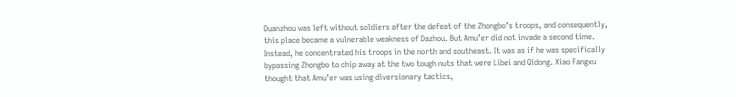Duanzhou was left without soldiers after the defeat of the Zhongbo’s troops, and consequently, this place became a vulnerable weakness of Dazhou. But Amu’er did not invade a second time. Instead, he concentrated his troops in the north and southeast. It was as if he was specifically bypassing Zhongbo to chip away at the two tough nuts that were Libei and Qidong. Xiao Fangxu thought that Amu’er was using diversionary tactics,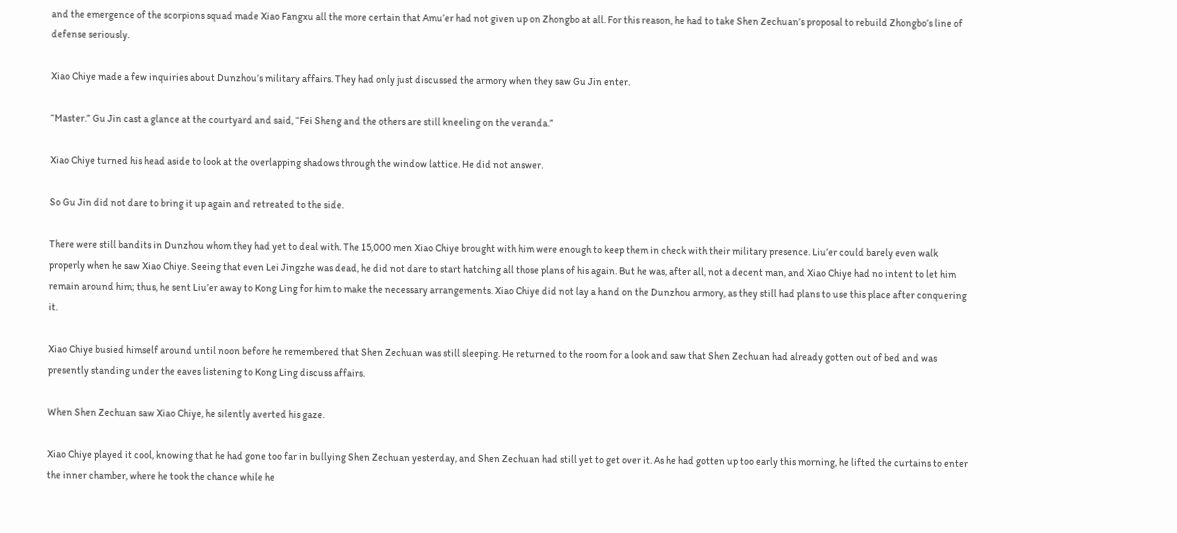and the emergence of the scorpions squad made Xiao Fangxu all the more certain that Amu’er had not given up on Zhongbo at all. For this reason, he had to take Shen Zechuan’s proposal to rebuild Zhongbo’s line of defense seriously.

Xiao Chiye made a few inquiries about Dunzhou’s military affairs. They had only just discussed the armory when they saw Gu Jin enter.

“Master.” Gu Jin cast a glance at the courtyard and said, “Fei Sheng and the others are still kneeling on the veranda.”

Xiao Chiye turned his head aside to look at the overlapping shadows through the window lattice. He did not answer.

So Gu Jin did not dare to bring it up again and retreated to the side.

There were still bandits in Dunzhou whom they had yet to deal with. The 15,000 men Xiao Chiye brought with him were enough to keep them in check with their military presence. Liu’er could barely even walk properly when he saw Xiao Chiye. Seeing that even Lei Jingzhe was dead, he did not dare to start hatching all those plans of his again. But he was, after all, not a decent man, and Xiao Chiye had no intent to let him remain around him; thus, he sent Liu’er away to Kong Ling for him to make the necessary arrangements. Xiao Chiye did not lay a hand on the Dunzhou armory, as they still had plans to use this place after conquering it.

Xiao Chiye busied himself around until noon before he remembered that Shen Zechuan was still sleeping. He returned to the room for a look and saw that Shen Zechuan had already gotten out of bed and was presently standing under the eaves listening to Kong Ling discuss affairs.

When Shen Zechuan saw Xiao Chiye, he silently averted his gaze.

Xiao Chiye played it cool, knowing that he had gone too far in bullying Shen Zechuan yesterday, and Shen Zechuan had still yet to get over it. As he had gotten up too early this morning, he lifted the curtains to enter the inner chamber, where he took the chance while he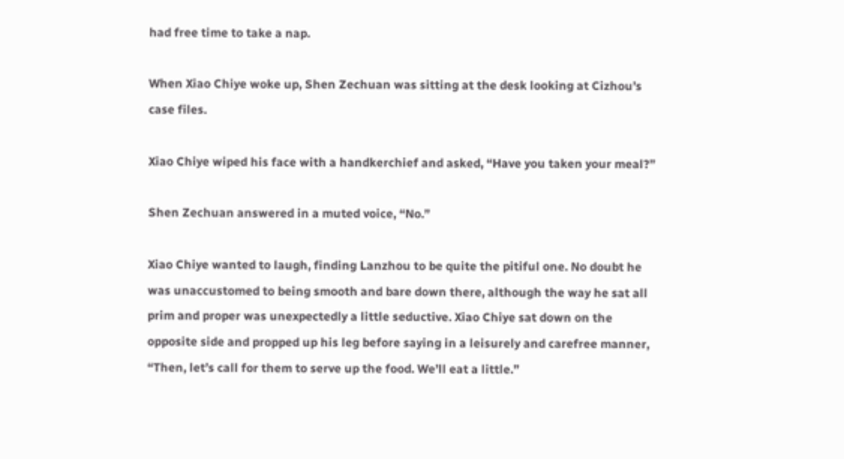had free time to take a nap.

When Xiao Chiye woke up, Shen Zechuan was sitting at the desk looking at Cizhou’s case files.

Xiao Chiye wiped his face with a handkerchief and asked, “Have you taken your meal?”

Shen Zechuan answered in a muted voice, “No.”

Xiao Chiye wanted to laugh, finding Lanzhou to be quite the pitiful one. No doubt he was unaccustomed to being smooth and bare down there, although the way he sat all prim and proper was unexpectedly a little seductive. Xiao Chiye sat down on the opposite side and propped up his leg before saying in a leisurely and carefree manner, “Then, let’s call for them to serve up the food. We’ll eat a little.”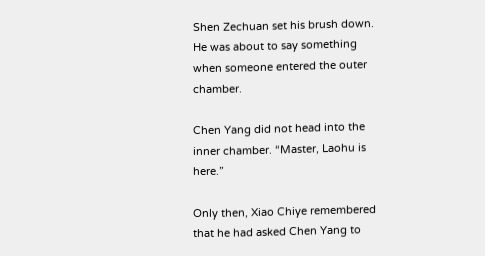Shen Zechuan set his brush down. He was about to say something when someone entered the outer chamber.

Chen Yang did not head into the inner chamber. “Master, Laohu is here.”

Only then, Xiao Chiye remembered that he had asked Chen Yang to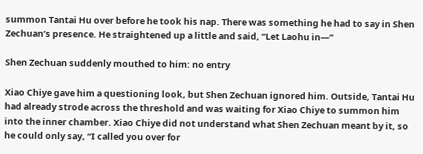summon Tantai Hu over before he took his nap. There was something he had to say in Shen Zechuan’s presence. He straightened up a little and said, “Let Laohu in—”

Shen Zechuan suddenly mouthed to him: no entry

Xiao Chiye gave him a questioning look, but Shen Zechuan ignored him. Outside, Tantai Hu had already strode across the threshold and was waiting for Xiao Chiye to summon him into the inner chamber. Xiao Chiye did not understand what Shen Zechuan meant by it, so he could only say, “I called you over for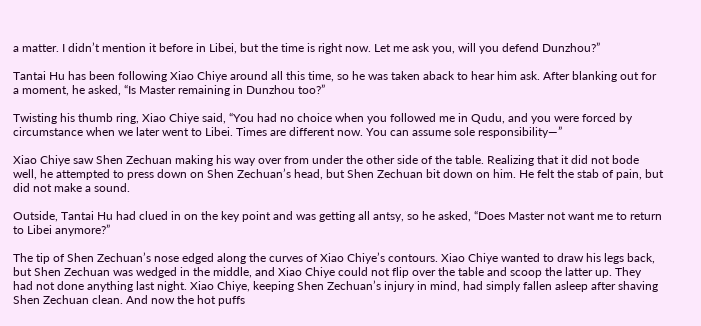a matter. I didn’t mention it before in Libei, but the time is right now. Let me ask you, will you defend Dunzhou?”

Tantai Hu has been following Xiao Chiye around all this time, so he was taken aback to hear him ask. After blanking out for a moment, he asked, “Is Master remaining in Dunzhou too?”

Twisting his thumb ring, Xiao Chiye said, “You had no choice when you followed me in Qudu, and you were forced by circumstance when we later went to Libei. Times are different now. You can assume sole responsibility—”

Xiao Chiye saw Shen Zechuan making his way over from under the other side of the table. Realizing that it did not bode well, he attempted to press down on Shen Zechuan’s head, but Shen Zechuan bit down on him. He felt the stab of pain, but did not make a sound.

Outside, Tantai Hu had clued in on the key point and was getting all antsy, so he asked, “Does Master not want me to return to Libei anymore?”

The tip of Shen Zechuan’s nose edged along the curves of Xiao Chiye’s contours. Xiao Chiye wanted to draw his legs back, but Shen Zechuan was wedged in the middle, and Xiao Chiye could not flip over the table and scoop the latter up. They had not done anything last night. Xiao Chiye, keeping Shen Zechuan’s injury in mind, had simply fallen asleep after shaving Shen Zechuan clean. And now the hot puffs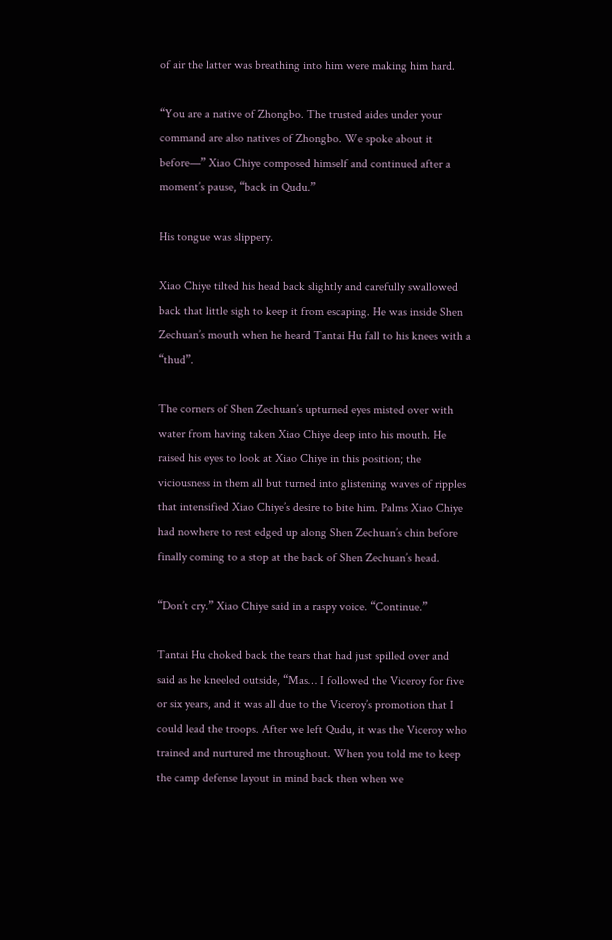of air the latter was breathing into him were making him hard.

“You are a native of Zhongbo. The trusted aides under your command are also natives of Zhongbo. We spoke about it before—” Xiao Chiye composed himself and continued after a moment’s pause, “back in Qudu.”

His tongue was slippery.

Xiao Chiye tilted his head back slightly and carefully swallowed back that little sigh to keep it from escaping. He was inside Shen Zechuan’s mouth when he heard Tantai Hu fall to his knees with a “thud”.

The corners of Shen Zechuan’s upturned eyes misted over with water from having taken Xiao Chiye deep into his mouth. He raised his eyes to look at Xiao Chiye in this position; the viciousness in them all but turned into glistening waves of ripples that intensified Xiao Chiye’s desire to bite him. Palms Xiao Chiye had nowhere to rest edged up along Shen Zechuan’s chin before finally coming to a stop at the back of Shen Zechuan’s head.

“Don’t cry.” Xiao Chiye said in a raspy voice. “Continue.”

Tantai Hu choked back the tears that had just spilled over and said as he kneeled outside, “Mas… I followed the Viceroy for five or six years, and it was all due to the Viceroy’s promotion that I could lead the troops. After we left Qudu, it was the Viceroy who trained and nurtured me throughout. When you told me to keep the camp defense layout in mind back then when we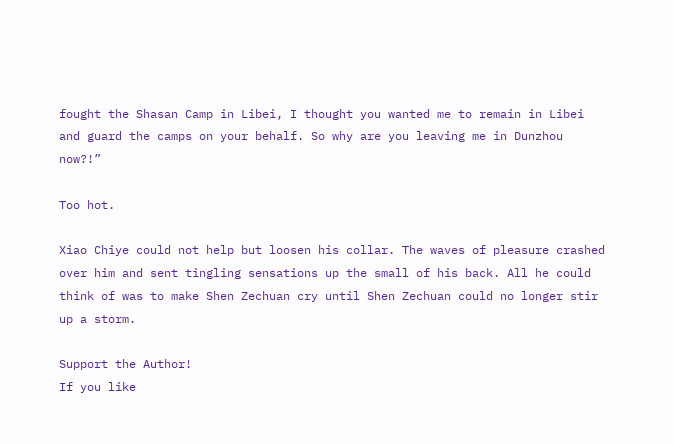fought the Shasan Camp in Libei, I thought you wanted me to remain in Libei and guard the camps on your behalf. So why are you leaving me in Dunzhou now?!”

Too hot.

Xiao Chiye could not help but loosen his collar. The waves of pleasure crashed over him and sent tingling sensations up the small of his back. All he could think of was to make Shen Zechuan cry until Shen Zechuan could no longer stir up a storm.

Support the Author!
If you like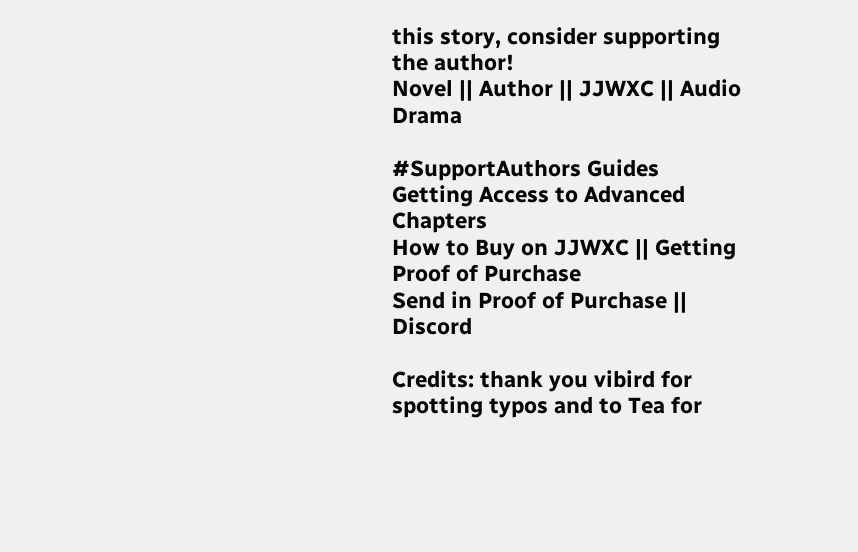this story, consider supporting the author!
Novel || Author || JJWXC || Audio Drama

#SupportAuthors Guides
Getting Access to Advanced Chapters
How to Buy on JJWXC || Getting Proof of Purchase
Send in Proof of Purchase || Discord

Credits: thank you vibird for spotting typos and to Tea for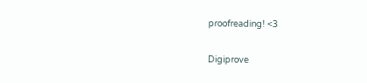proofreading! <3

Digiprove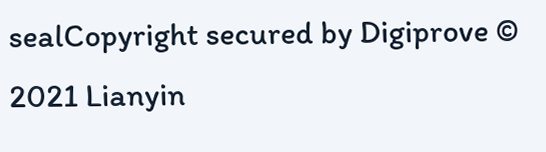sealCopyright secured by Digiprove © 2021 Lianyin